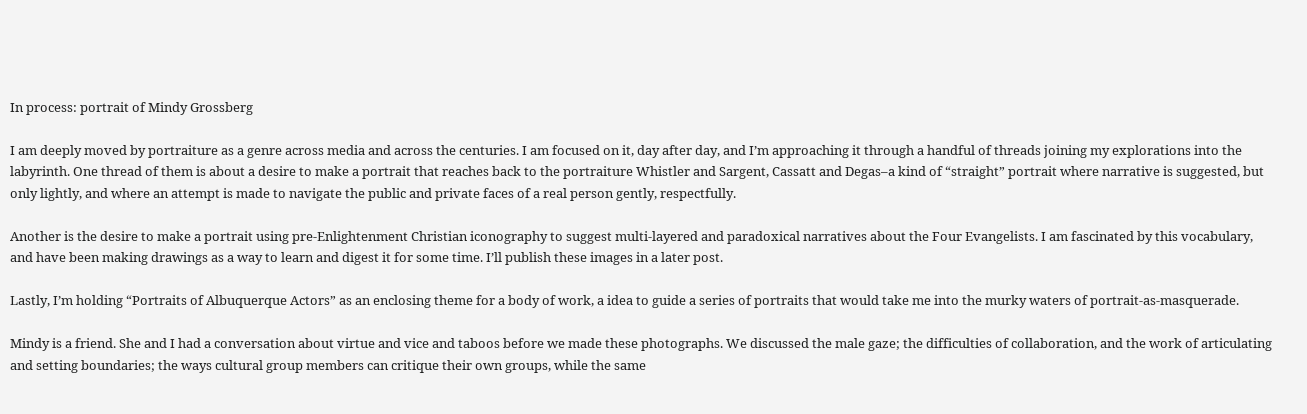In process: portrait of Mindy Grossberg

I am deeply moved by portraiture as a genre across media and across the centuries. I am focused on it, day after day, and I’m approaching it through a handful of threads joining my explorations into the labyrinth. One thread of them is about a desire to make a portrait that reaches back to the portraiture Whistler and Sargent, Cassatt and Degas–a kind of “straight” portrait where narrative is suggested, but only lightly, and where an attempt is made to navigate the public and private faces of a real person gently, respectfully.

Another is the desire to make a portrait using pre-Enlightenment Christian iconography to suggest multi-layered and paradoxical narratives about the Four Evangelists. I am fascinated by this vocabulary, and have been making drawings as a way to learn and digest it for some time. I’ll publish these images in a later post.

Lastly, I’m holding “Portraits of Albuquerque Actors” as an enclosing theme for a body of work, a idea to guide a series of portraits that would take me into the murky waters of portrait-as-masquerade.

Mindy is a friend. She and I had a conversation about virtue and vice and taboos before we made these photographs. We discussed the male gaze; the difficulties of collaboration, and the work of articulating and setting boundaries; the ways cultural group members can critique their own groups, while the same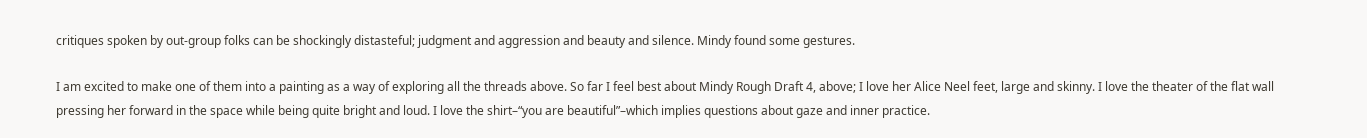critiques spoken by out-group folks can be shockingly distasteful; judgment and aggression and beauty and silence. Mindy found some gestures.

I am excited to make one of them into a painting as a way of exploring all the threads above. So far I feel best about Mindy Rough Draft 4, above; I love her Alice Neel feet, large and skinny. I love the theater of the flat wall pressing her forward in the space while being quite bright and loud. I love the shirt–“you are beautiful”–which implies questions about gaze and inner practice.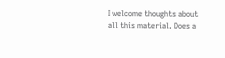I welcome thoughts about all this material. Does a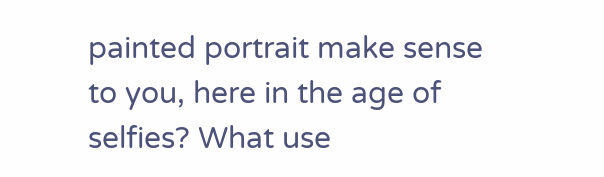painted portrait make sense to you, here in the age of selfies? What use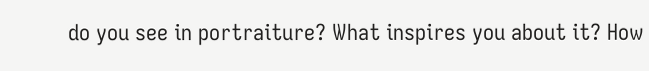do you see in portraiture? What inspires you about it? How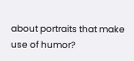about portraits that make use of humor?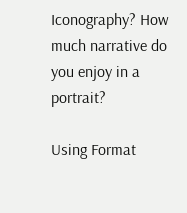Iconography? How much narrative do you enjoy in a portrait?

Using Format